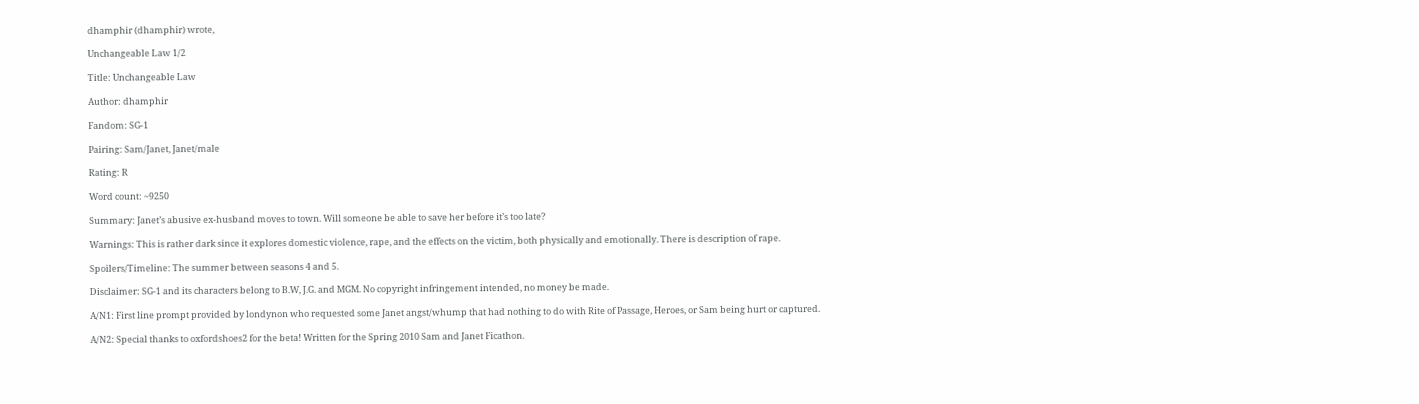dhamphir (dhamphir) wrote,

Unchangeable Law 1/2

Title: Unchangeable Law

Author: dhamphir

Fandom: SG-1

Pairing: Sam/Janet, Janet/male

Rating: R

Word count: ~9250

Summary: Janet’s abusive ex-husband moves to town. Will someone be able to save her before it’s too late?

Warnings: This is rather dark since it explores domestic violence, rape, and the effects on the victim, both physically and emotionally. There is description of rape.

Spoilers/Timeline: The summer between seasons 4 and 5.

Disclaimer: SG-1 and its characters belong to B.W, J.G. and MGM. No copyright infringement intended, no money be made.

A/N1: First line prompt provided by londynon who requested some Janet angst/whump that had nothing to do with Rite of Passage, Heroes, or Sam being hurt or captured.

A/N2: Special thanks to oxfordshoes2 for the beta! Written for the Spring 2010 Sam and Janet Ficathon.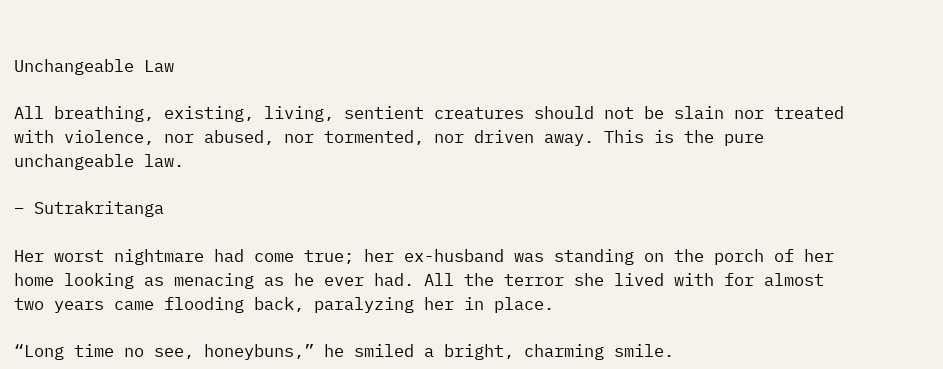Unchangeable Law

All breathing, existing, living, sentient creatures should not be slain nor treated with violence, nor abused, nor tormented, nor driven away. This is the pure unchangeable law.

– Sutrakritanga

Her worst nightmare had come true; her ex-husband was standing on the porch of her home looking as menacing as he ever had. All the terror she lived with for almost two years came flooding back, paralyzing her in place.

“Long time no see, honeybuns,” he smiled a bright, charming smile.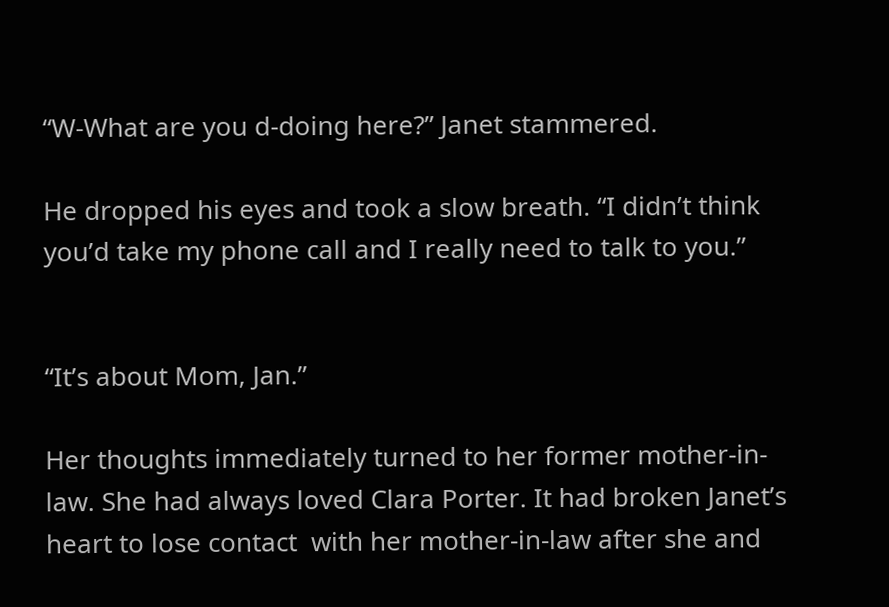“W-What are you d-doing here?” Janet stammered.

He dropped his eyes and took a slow breath. “I didn’t think you’d take my phone call and I really need to talk to you.”


“It’s about Mom, Jan.”

Her thoughts immediately turned to her former mother-in-law. She had always loved Clara Porter. It had broken Janet’s heart to lose contact  with her mother-in-law after she and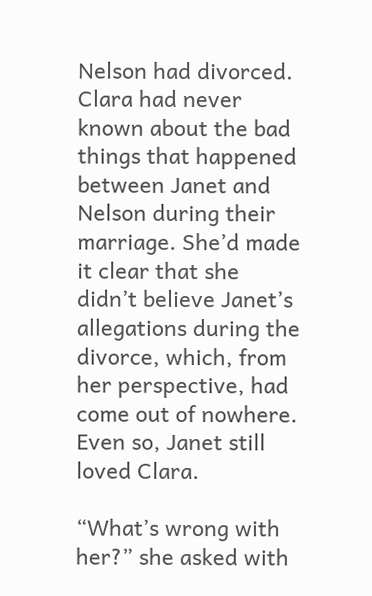Nelson had divorced. Clara had never known about the bad things that happened between Janet and Nelson during their marriage. She’d made it clear that she didn’t believe Janet’s allegations during the divorce, which, from her perspective, had come out of nowhere. Even so, Janet still loved Clara.

“What’s wrong with her?” she asked with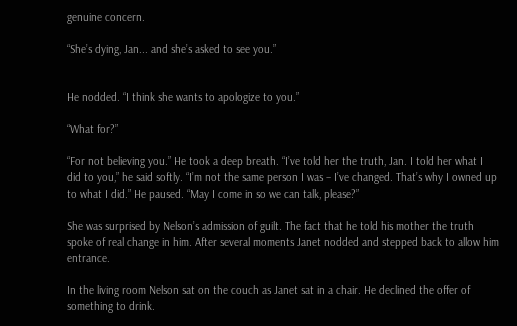genuine concern.

“She’s dying, Jan... and she’s asked to see you.”


He nodded. “I think she wants to apologize to you.”

“What for?”

“For not believing you.” He took a deep breath. “I’ve told her the truth, Jan. I told her what I did to you,” he said softly. “I’m not the same person I was – I’ve changed. That’s why I owned up to what I did.” He paused. “May I come in so we can talk, please?”

She was surprised by Nelson’s admission of guilt. The fact that he told his mother the truth spoke of real change in him. After several moments Janet nodded and stepped back to allow him entrance.

In the living room Nelson sat on the couch as Janet sat in a chair. He declined the offer of something to drink.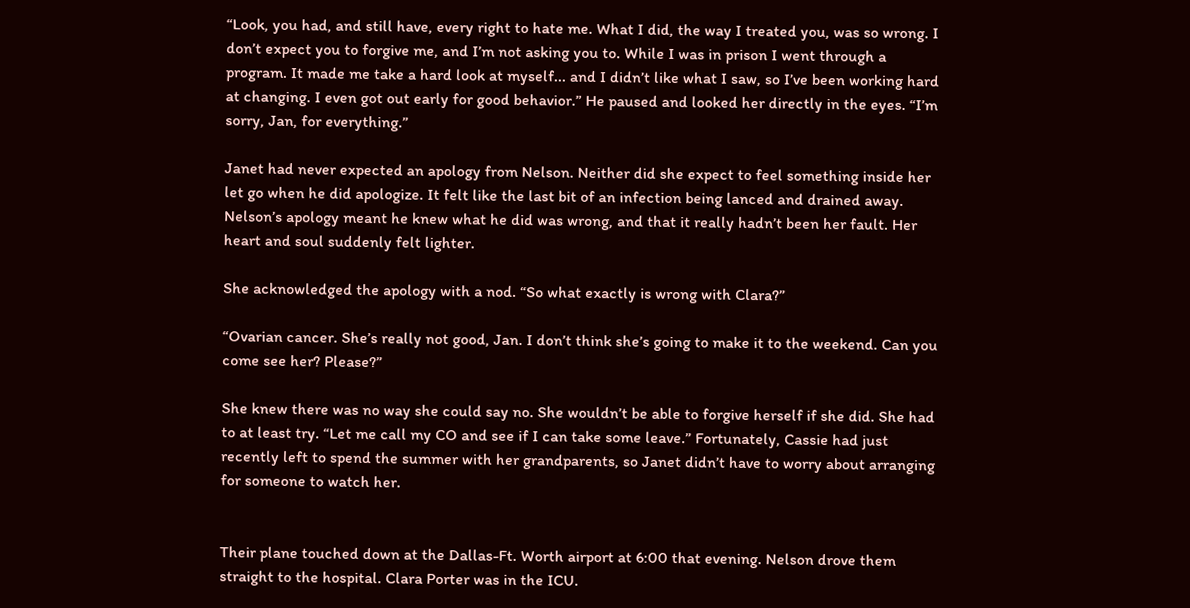“Look, you had, and still have, every right to hate me. What I did, the way I treated you, was so wrong. I don’t expect you to forgive me, and I’m not asking you to. While I was in prison I went through a program. It made me take a hard look at myself... and I didn’t like what I saw, so I’ve been working hard at changing. I even got out early for good behavior.” He paused and looked her directly in the eyes. “I’m sorry, Jan, for everything.”

Janet had never expected an apology from Nelson. Neither did she expect to feel something inside her let go when he did apologize. It felt like the last bit of an infection being lanced and drained away. Nelson’s apology meant he knew what he did was wrong, and that it really hadn’t been her fault. Her heart and soul suddenly felt lighter.

She acknowledged the apology with a nod. “So what exactly is wrong with Clara?”

“Ovarian cancer. She’s really not good, Jan. I don’t think she’s going to make it to the weekend. Can you come see her? Please?”

She knew there was no way she could say no. She wouldn’t be able to forgive herself if she did. She had to at least try. “Let me call my CO and see if I can take some leave.” Fortunately, Cassie had just recently left to spend the summer with her grandparents, so Janet didn’t have to worry about arranging for someone to watch her.


Their plane touched down at the Dallas-Ft. Worth airport at 6:00 that evening. Nelson drove them straight to the hospital. Clara Porter was in the ICU.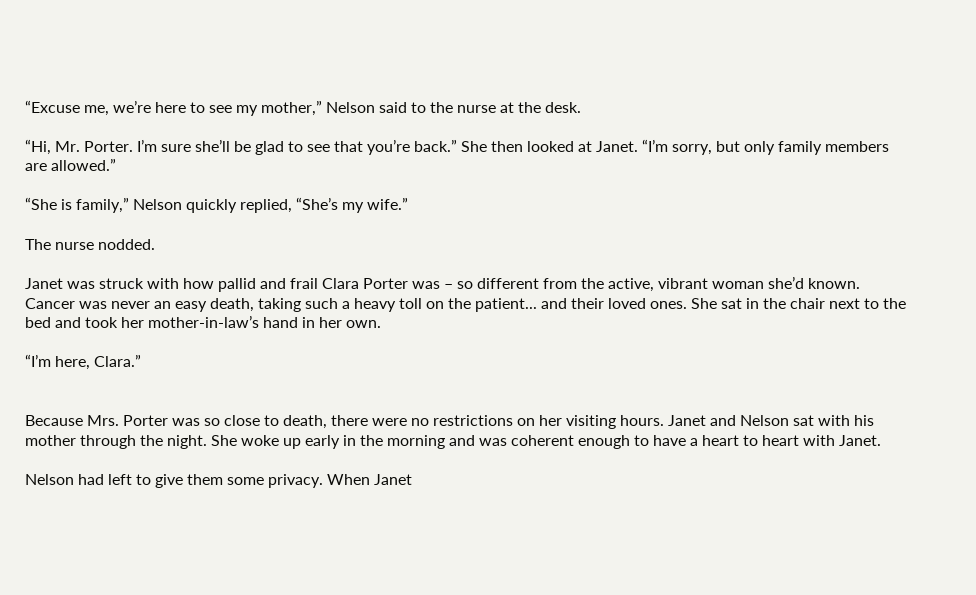“Excuse me, we’re here to see my mother,” Nelson said to the nurse at the desk.

“Hi, Mr. Porter. I’m sure she’ll be glad to see that you’re back.” She then looked at Janet. “I’m sorry, but only family members are allowed.”

“She is family,” Nelson quickly replied, “She’s my wife.”

The nurse nodded.

Janet was struck with how pallid and frail Clara Porter was – so different from the active, vibrant woman she’d known. Cancer was never an easy death, taking such a heavy toll on the patient... and their loved ones. She sat in the chair next to the bed and took her mother-in-law’s hand in her own.

“I’m here, Clara.”


Because Mrs. Porter was so close to death, there were no restrictions on her visiting hours. Janet and Nelson sat with his mother through the night. She woke up early in the morning and was coherent enough to have a heart to heart with Janet.

Nelson had left to give them some privacy. When Janet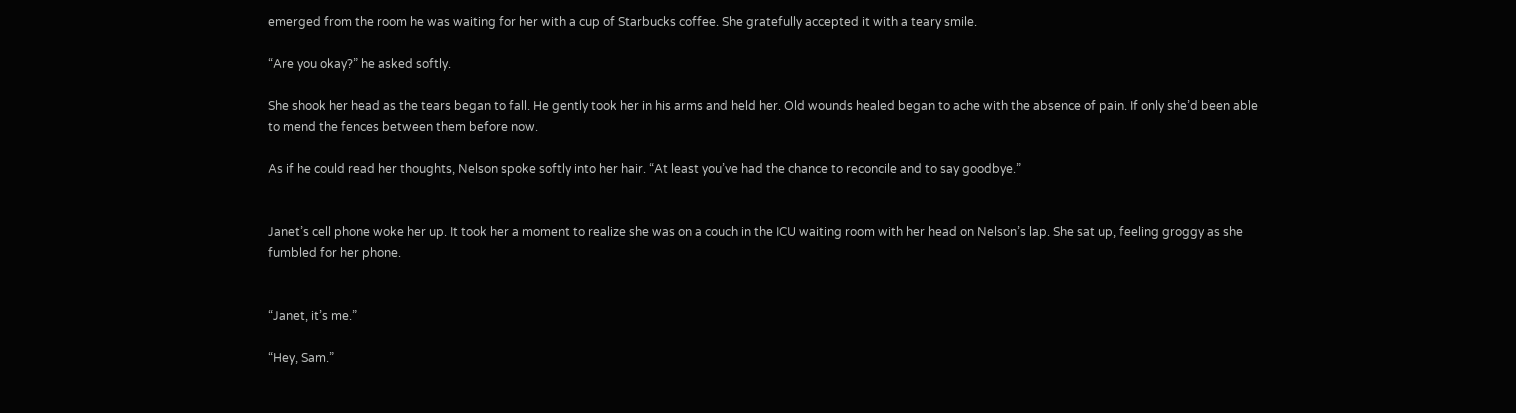emerged from the room he was waiting for her with a cup of Starbucks coffee. She gratefully accepted it with a teary smile.

“Are you okay?” he asked softly.

She shook her head as the tears began to fall. He gently took her in his arms and held her. Old wounds healed began to ache with the absence of pain. If only she’d been able to mend the fences between them before now.

As if he could read her thoughts, Nelson spoke softly into her hair. “At least you’ve had the chance to reconcile and to say goodbye.”


Janet’s cell phone woke her up. It took her a moment to realize she was on a couch in the ICU waiting room with her head on Nelson’s lap. She sat up, feeling groggy as she fumbled for her phone.


“Janet, it’s me.”

“Hey, Sam.”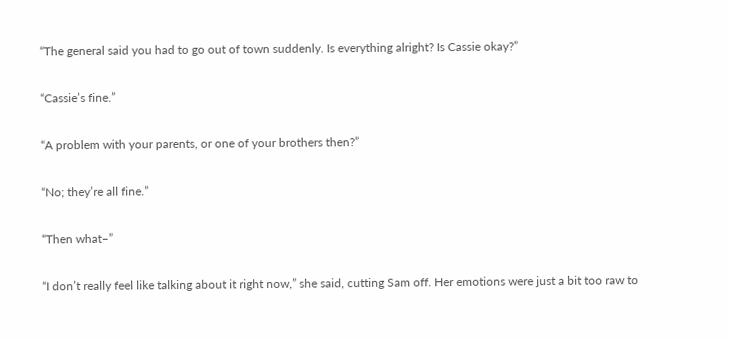“The general said you had to go out of town suddenly. Is everything alright? Is Cassie okay?”

“Cassie’s fine.”

“A problem with your parents, or one of your brothers then?”

“No; they’re all fine.”

“Then what–”

“I don’t really feel like talking about it right now,” she said, cutting Sam off. Her emotions were just a bit too raw to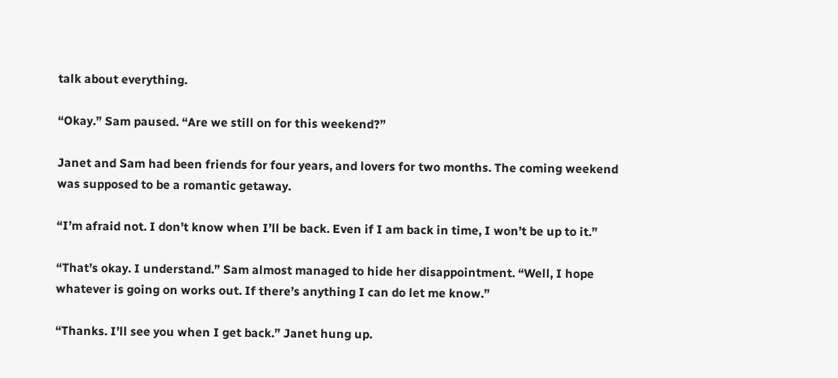talk about everything.

“Okay.” Sam paused. “Are we still on for this weekend?”

Janet and Sam had been friends for four years, and lovers for two months. The coming weekend was supposed to be a romantic getaway.

“I’m afraid not. I don’t know when I’ll be back. Even if I am back in time, I won’t be up to it.”

“That’s okay. I understand.” Sam almost managed to hide her disappointment. “Well, I hope whatever is going on works out. If there’s anything I can do let me know.”

“Thanks. I’ll see you when I get back.” Janet hung up.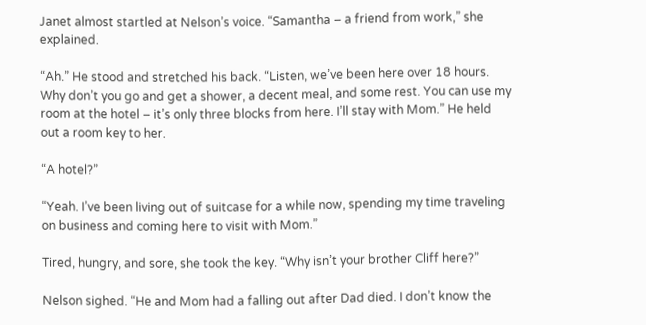Janet almost startled at Nelson’s voice. “Samantha – a friend from work,” she explained.

“Ah.” He stood and stretched his back. “Listen, we’ve been here over 18 hours. Why don’t you go and get a shower, a decent meal, and some rest. You can use my room at the hotel – it’s only three blocks from here. I’ll stay with Mom.” He held out a room key to her.

“A hotel?”

“Yeah. I’ve been living out of suitcase for a while now, spending my time traveling on business and coming here to visit with Mom.”

Tired, hungry, and sore, she took the key. “Why isn’t your brother Cliff here?”

Nelson sighed. “He and Mom had a falling out after Dad died. I don’t know the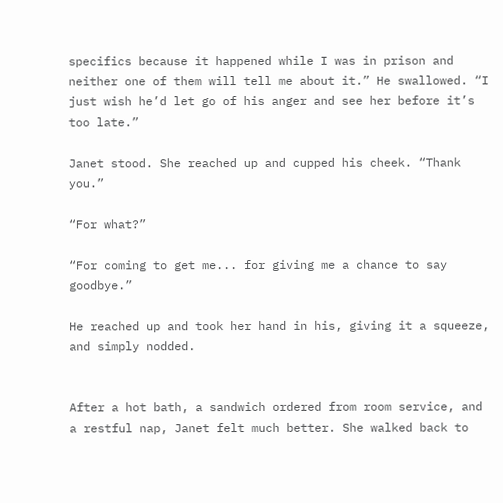specifics because it happened while I was in prison and neither one of them will tell me about it.” He swallowed. “I just wish he’d let go of his anger and see her before it’s too late.”

Janet stood. She reached up and cupped his cheek. “Thank you.”

“For what?”

“For coming to get me... for giving me a chance to say goodbye.”

He reached up and took her hand in his, giving it a squeeze, and simply nodded.


After a hot bath, a sandwich ordered from room service, and a restful nap, Janet felt much better. She walked back to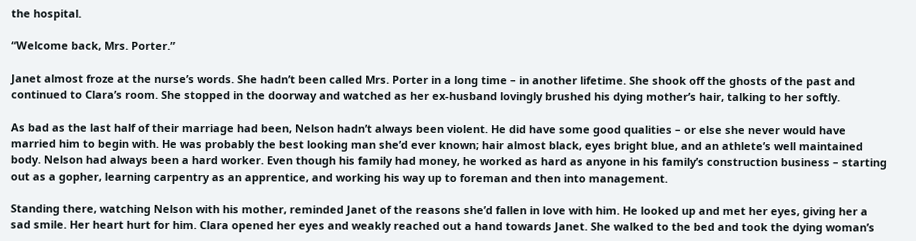the hospital.

“Welcome back, Mrs. Porter.”

Janet almost froze at the nurse’s words. She hadn’t been called Mrs. Porter in a long time – in another lifetime. She shook off the ghosts of the past and continued to Clara’s room. She stopped in the doorway and watched as her ex-husband lovingly brushed his dying mother’s hair, talking to her softly.

As bad as the last half of their marriage had been, Nelson hadn’t always been violent. He did have some good qualities – or else she never would have married him to begin with. He was probably the best looking man she’d ever known; hair almost black, eyes bright blue, and an athlete’s well maintained body. Nelson had always been a hard worker. Even though his family had money, he worked as hard as anyone in his family’s construction business – starting out as a gopher, learning carpentry as an apprentice, and working his way up to foreman and then into management.

Standing there, watching Nelson with his mother, reminded Janet of the reasons she’d fallen in love with him. He looked up and met her eyes, giving her a sad smile. Her heart hurt for him. Clara opened her eyes and weakly reached out a hand towards Janet. She walked to the bed and took the dying woman’s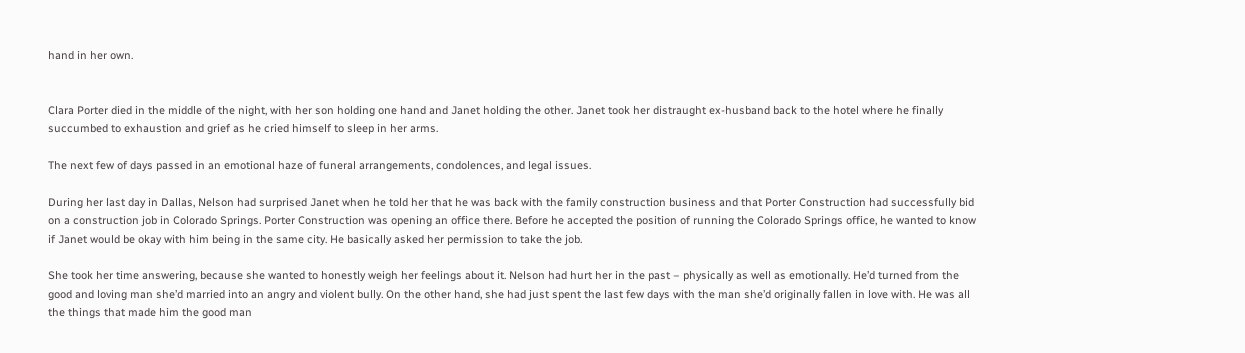hand in her own.


Clara Porter died in the middle of the night, with her son holding one hand and Janet holding the other. Janet took her distraught ex-husband back to the hotel where he finally succumbed to exhaustion and grief as he cried himself to sleep in her arms.

The next few of days passed in an emotional haze of funeral arrangements, condolences, and legal issues.

During her last day in Dallas, Nelson had surprised Janet when he told her that he was back with the family construction business and that Porter Construction had successfully bid on a construction job in Colorado Springs. Porter Construction was opening an office there. Before he accepted the position of running the Colorado Springs office, he wanted to know if Janet would be okay with him being in the same city. He basically asked her permission to take the job.

She took her time answering, because she wanted to honestly weigh her feelings about it. Nelson had hurt her in the past – physically as well as emotionally. He’d turned from the good and loving man she’d married into an angry and violent bully. On the other hand, she had just spent the last few days with the man she’d originally fallen in love with. He was all the things that made him the good man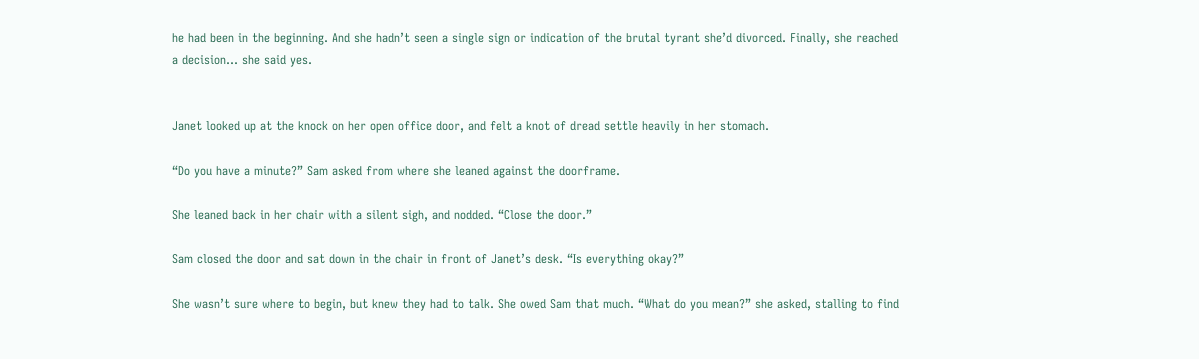he had been in the beginning. And she hadn’t seen a single sign or indication of the brutal tyrant she’d divorced. Finally, she reached a decision... she said yes.


Janet looked up at the knock on her open office door, and felt a knot of dread settle heavily in her stomach.

“Do you have a minute?” Sam asked from where she leaned against the doorframe.

She leaned back in her chair with a silent sigh, and nodded. “Close the door.”

Sam closed the door and sat down in the chair in front of Janet’s desk. “Is everything okay?”

She wasn’t sure where to begin, but knew they had to talk. She owed Sam that much. “What do you mean?” she asked, stalling to find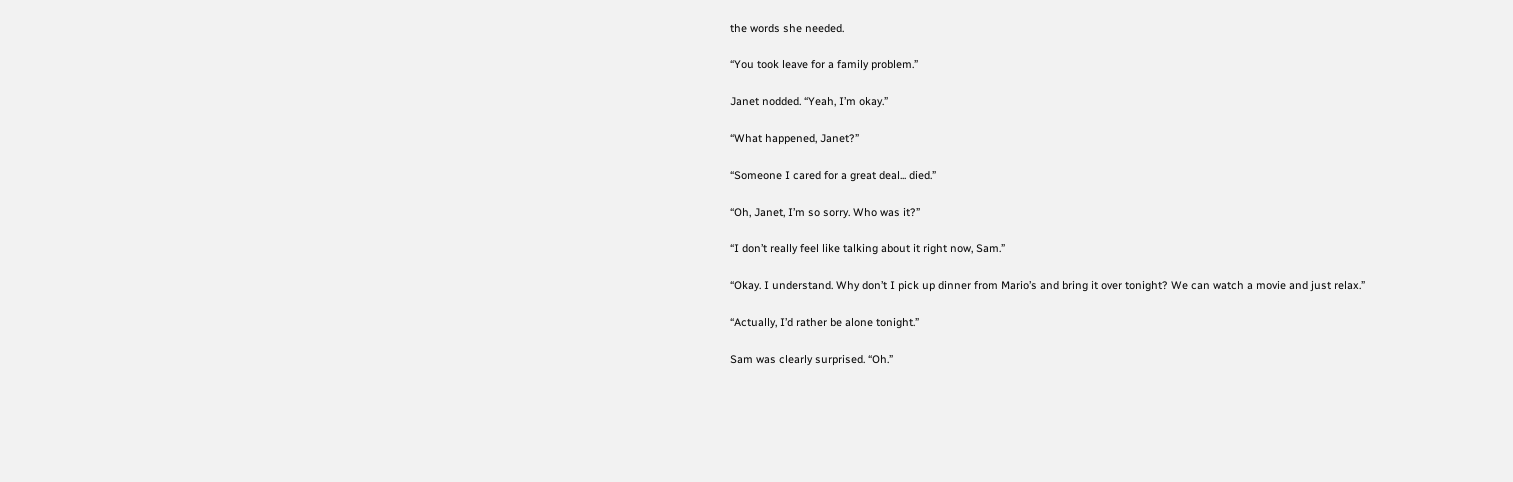the words she needed.

“You took leave for a family problem.”

Janet nodded. “Yeah, I’m okay.”

“What happened, Janet?”

“Someone I cared for a great deal... died.”

“Oh, Janet, I’m so sorry. Who was it?”

“I don’t really feel like talking about it right now, Sam.”

“Okay. I understand. Why don’t I pick up dinner from Mario’s and bring it over tonight? We can watch a movie and just relax.”

“Actually, I’d rather be alone tonight.”

Sam was clearly surprised. “Oh.”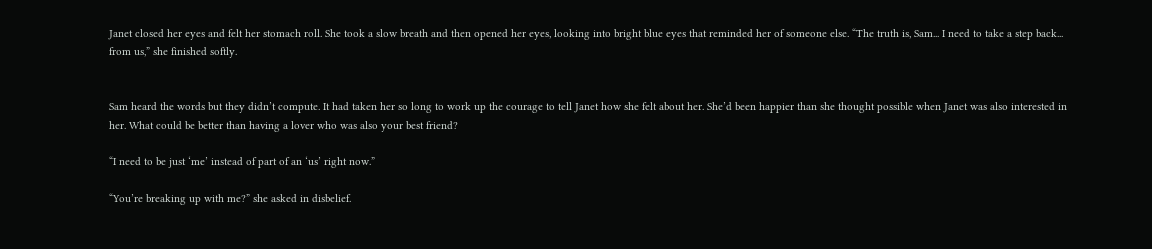Janet closed her eyes and felt her stomach roll. She took a slow breath and then opened her eyes, looking into bright blue eyes that reminded her of someone else. “The truth is, Sam... I need to take a step back... from us,” she finished softly.


Sam heard the words but they didn’t compute. It had taken her so long to work up the courage to tell Janet how she felt about her. She’d been happier than she thought possible when Janet was also interested in her. What could be better than having a lover who was also your best friend?

“I need to be just ‘me’ instead of part of an ‘us’ right now.”

“You’re breaking up with me?” she asked in disbelief.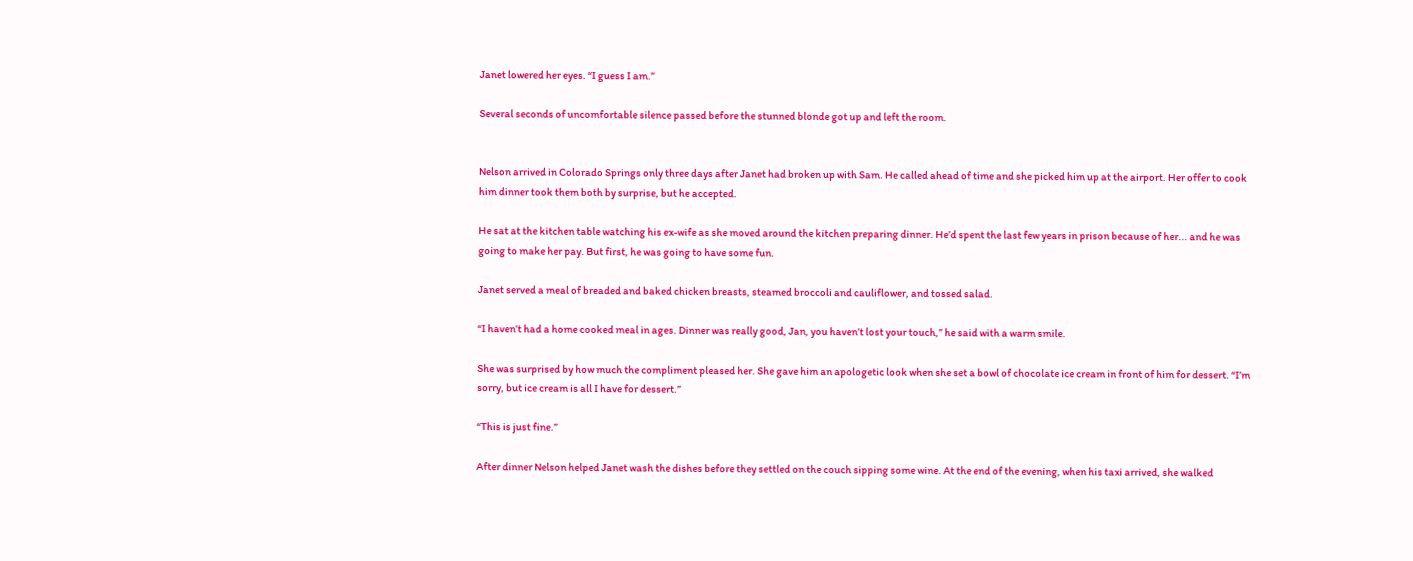Janet lowered her eyes. “I guess I am.”

Several seconds of uncomfortable silence passed before the stunned blonde got up and left the room.


Nelson arrived in Colorado Springs only three days after Janet had broken up with Sam. He called ahead of time and she picked him up at the airport. Her offer to cook him dinner took them both by surprise, but he accepted.

He sat at the kitchen table watching his ex-wife as she moved around the kitchen preparing dinner. He’d spent the last few years in prison because of her... and he was going to make her pay. But first, he was going to have some fun.

Janet served a meal of breaded and baked chicken breasts, steamed broccoli and cauliflower, and tossed salad.

“I haven’t had a home cooked meal in ages. Dinner was really good, Jan, you haven’t lost your touch,” he said with a warm smile.

She was surprised by how much the compliment pleased her. She gave him an apologetic look when she set a bowl of chocolate ice cream in front of him for dessert. “I’m sorry, but ice cream is all I have for dessert.”

“This is just fine.”

After dinner Nelson helped Janet wash the dishes before they settled on the couch sipping some wine. At the end of the evening, when his taxi arrived, she walked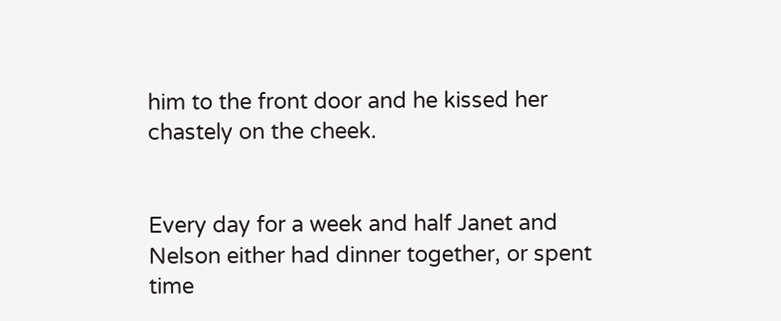him to the front door and he kissed her chastely on the cheek.


Every day for a week and half Janet and Nelson either had dinner together, or spent time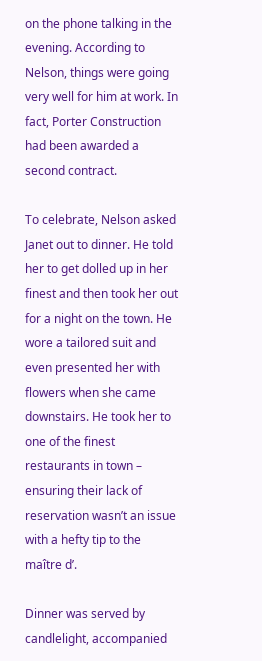on the phone talking in the evening. According to Nelson, things were going very well for him at work. In fact, Porter Construction had been awarded a second contract.

To celebrate, Nelson asked Janet out to dinner. He told her to get dolled up in her finest and then took her out for a night on the town. He wore a tailored suit and even presented her with flowers when she came downstairs. He took her to one of the finest restaurants in town – ensuring their lack of reservation wasn’t an issue with a hefty tip to the maître d’.

Dinner was served by candlelight, accompanied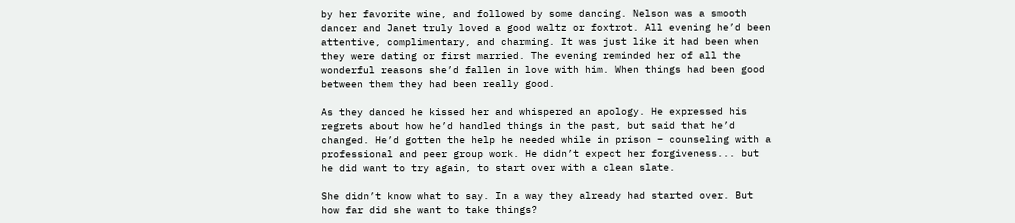by her favorite wine, and followed by some dancing. Nelson was a smooth dancer and Janet truly loved a good waltz or foxtrot. All evening he’d been attentive, complimentary, and charming. It was just like it had been when they were dating or first married. The evening reminded her of all the wonderful reasons she’d fallen in love with him. When things had been good between them they had been really good.

As they danced he kissed her and whispered an apology. He expressed his regrets about how he’d handled things in the past, but said that he’d changed. He’d gotten the help he needed while in prison – counseling with a professional and peer group work. He didn’t expect her forgiveness... but he did want to try again, to start over with a clean slate.

She didn’t know what to say. In a way they already had started over. But how far did she want to take things?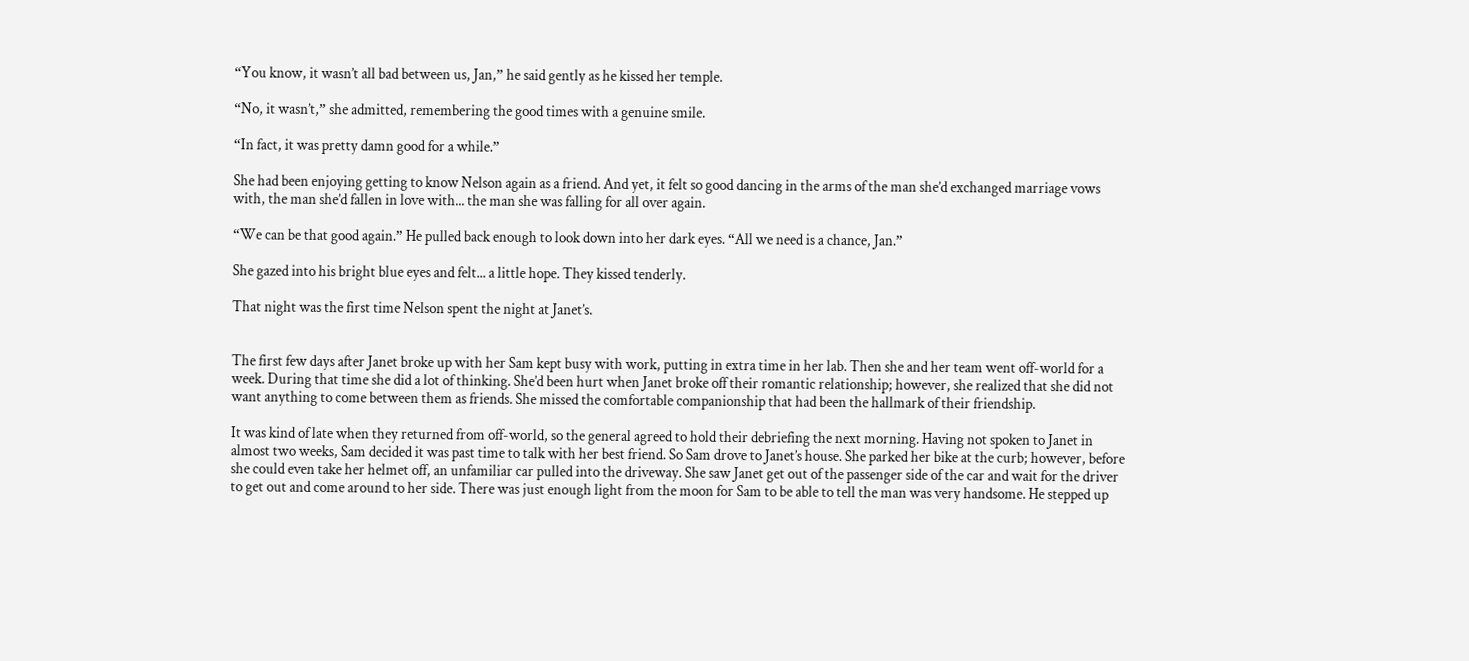“You know, it wasn’t all bad between us, Jan,” he said gently as he kissed her temple.

“No, it wasn’t,” she admitted, remembering the good times with a genuine smile.

“In fact, it was pretty damn good for a while.”

She had been enjoying getting to know Nelson again as a friend. And yet, it felt so good dancing in the arms of the man she’d exchanged marriage vows with, the man she’d fallen in love with... the man she was falling for all over again.

“We can be that good again.” He pulled back enough to look down into her dark eyes. “All we need is a chance, Jan.”

She gazed into his bright blue eyes and felt... a little hope. They kissed tenderly.

That night was the first time Nelson spent the night at Janet’s.


The first few days after Janet broke up with her Sam kept busy with work, putting in extra time in her lab. Then she and her team went off-world for a week. During that time she did a lot of thinking. She’d been hurt when Janet broke off their romantic relationship; however, she realized that she did not want anything to come between them as friends. She missed the comfortable companionship that had been the hallmark of their friendship.

It was kind of late when they returned from off-world, so the general agreed to hold their debriefing the next morning. Having not spoken to Janet in almost two weeks, Sam decided it was past time to talk with her best friend. So Sam drove to Janet’s house. She parked her bike at the curb; however, before she could even take her helmet off, an unfamiliar car pulled into the driveway. She saw Janet get out of the passenger side of the car and wait for the driver to get out and come around to her side. There was just enough light from the moon for Sam to be able to tell the man was very handsome. He stepped up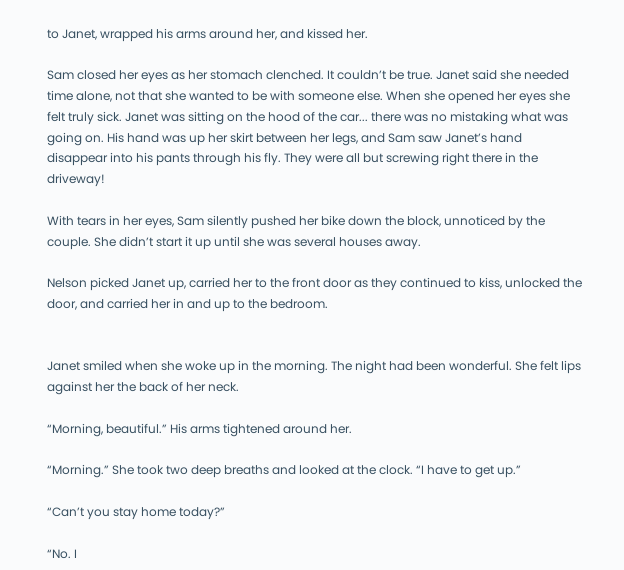to Janet, wrapped his arms around her, and kissed her.

Sam closed her eyes as her stomach clenched. It couldn’t be true. Janet said she needed time alone, not that she wanted to be with someone else. When she opened her eyes she felt truly sick. Janet was sitting on the hood of the car... there was no mistaking what was going on. His hand was up her skirt between her legs, and Sam saw Janet’s hand disappear into his pants through his fly. They were all but screwing right there in the driveway!

With tears in her eyes, Sam silently pushed her bike down the block, unnoticed by the couple. She didn’t start it up until she was several houses away.

Nelson picked Janet up, carried her to the front door as they continued to kiss, unlocked the door, and carried her in and up to the bedroom.


Janet smiled when she woke up in the morning. The night had been wonderful. She felt lips against her the back of her neck.

“Morning, beautiful.” His arms tightened around her.

“Morning.” She took two deep breaths and looked at the clock. “I have to get up.”

“Can’t you stay home today?”

“No. I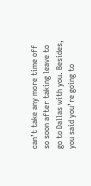can’t take any more time off so soon after taking leave to go to Dallas with you. Besides, you said you’re going to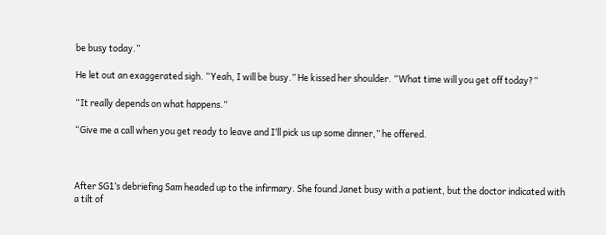be busy today.”

He let out an exaggerated sigh. “Yeah, I will be busy.” He kissed her shoulder. “What time will you get off today?”

“It really depends on what happens.”

“Give me a call when you get ready to leave and I’ll pick us up some dinner,” he offered.



After SG1’s debriefing Sam headed up to the infirmary. She found Janet busy with a patient, but the doctor indicated with a tilt of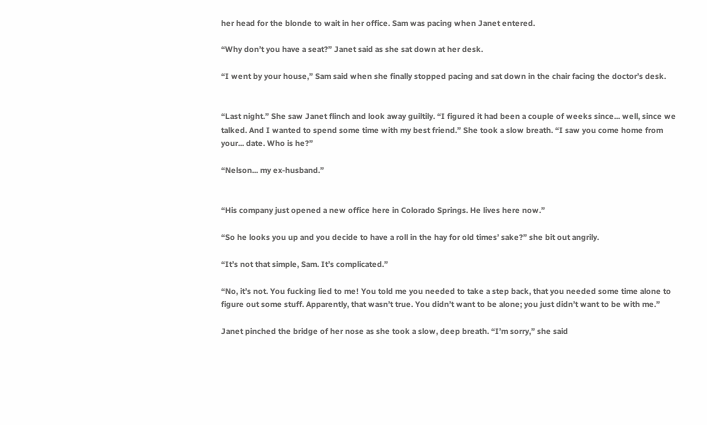her head for the blonde to wait in her office. Sam was pacing when Janet entered.

“Why don’t you have a seat?” Janet said as she sat down at her desk.

“I went by your house,” Sam said when she finally stopped pacing and sat down in the chair facing the doctor’s desk.


“Last night.” She saw Janet flinch and look away guiltily. “I figured it had been a couple of weeks since... well, since we talked. And I wanted to spend some time with my best friend.” She took a slow breath. “I saw you come home from your... date. Who is he?”

“Nelson... my ex-husband.”


“His company just opened a new office here in Colorado Springs. He lives here now.”

“So he looks you up and you decide to have a roll in the hay for old times’ sake?” she bit out angrily.

“It’s not that simple, Sam. It’s complicated.”

“No, it’s not. You fucking lied to me! You told me you needed to take a step back, that you needed some time alone to figure out some stuff. Apparently, that wasn’t true. You didn’t want to be alone; you just didn’t want to be with me.”

Janet pinched the bridge of her nose as she took a slow, deep breath. “I’m sorry,” she said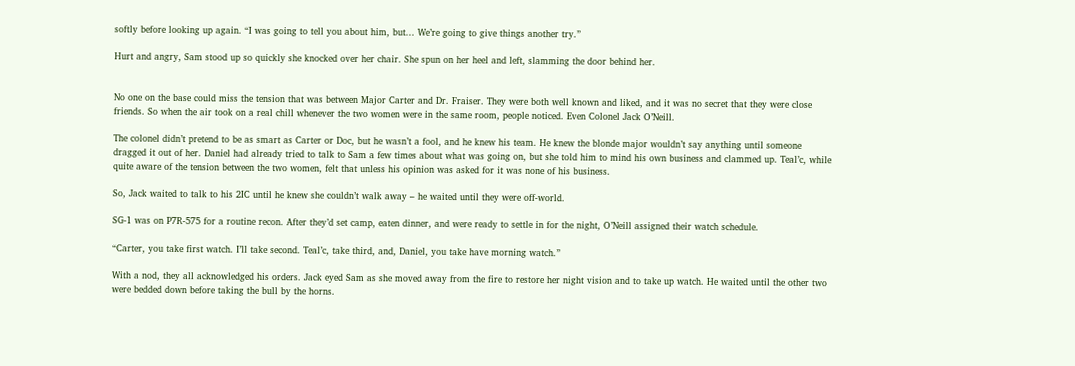softly before looking up again. “I was going to tell you about him, but... We’re going to give things another try.”

Hurt and angry, Sam stood up so quickly she knocked over her chair. She spun on her heel and left, slamming the door behind her.


No one on the base could miss the tension that was between Major Carter and Dr. Fraiser. They were both well known and liked, and it was no secret that they were close friends. So when the air took on a real chill whenever the two women were in the same room, people noticed. Even Colonel Jack O’Neill.

The colonel didn’t pretend to be as smart as Carter or Doc, but he wasn’t a fool, and he knew his team. He knew the blonde major wouldn’t say anything until someone dragged it out of her. Daniel had already tried to talk to Sam a few times about what was going on, but she told him to mind his own business and clammed up. Teal’c, while quite aware of the tension between the two women, felt that unless his opinion was asked for it was none of his business.

So, Jack waited to talk to his 2IC until he knew she couldn’t walk away – he waited until they were off-world.

SG-1 was on P7R-575 for a routine recon. After they’d set camp, eaten dinner, and were ready to settle in for the night, O’Neill assigned their watch schedule.

“Carter, you take first watch. I’ll take second. Teal’c, take third, and, Daniel, you take have morning watch.”

With a nod, they all acknowledged his orders. Jack eyed Sam as she moved away from the fire to restore her night vision and to take up watch. He waited until the other two were bedded down before taking the bull by the horns.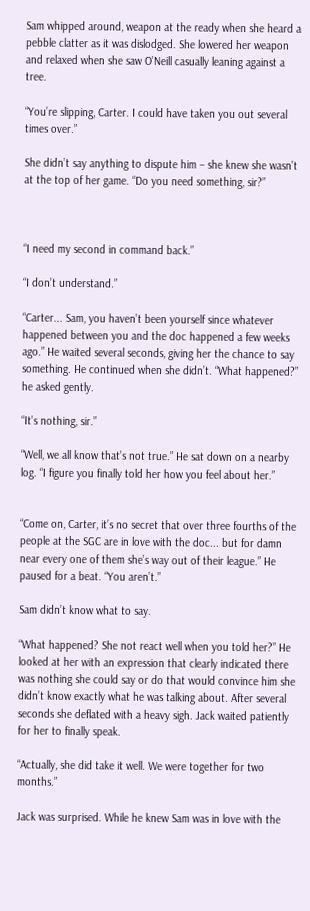Sam whipped around, weapon at the ready when she heard a pebble clatter as it was dislodged. She lowered her weapon and relaxed when she saw O’Neill casually leaning against a tree.

“You’re slipping, Carter. I could have taken you out several times over.”

She didn’t say anything to dispute him – she knew she wasn’t at the top of her game. “Do you need something, sir?”



“I need my second in command back.”

“I don’t understand.”

“Carter... Sam, you haven’t been yourself since whatever happened between you and the doc happened a few weeks ago.” He waited several seconds, giving her the chance to say something. He continued when she didn’t. “What happened?” he asked gently.

“It’s nothing, sir.”

“Well, we all know that’s not true.” He sat down on a nearby log. “I figure you finally told her how you feel about her.”


“Come on, Carter, it’s no secret that over three fourths of the people at the SGC are in love with the doc... but for damn near every one of them she’s way out of their league.” He paused for a beat. “You aren’t.”

Sam didn’t know what to say.

“What happened? She not react well when you told her?” He looked at her with an expression that clearly indicated there was nothing she could say or do that would convince him she didn’t know exactly what he was talking about. After several seconds she deflated with a heavy sigh. Jack waited patiently for her to finally speak.

“Actually, she did take it well. We were together for two months.”

Jack was surprised. While he knew Sam was in love with the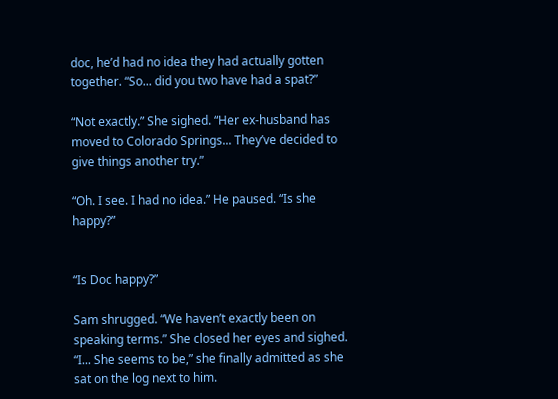doc, he’d had no idea they had actually gotten together. “So... did you two have had a spat?”

“Not exactly.” She sighed. “Her ex-husband has moved to Colorado Springs... They’ve decided to give things another try.”

“Oh. I see. I had no idea.” He paused. “Is she happy?”


“Is Doc happy?”

Sam shrugged. “We haven’t exactly been on speaking terms.” She closed her eyes and sighed. “I... She seems to be,” she finally admitted as she sat on the log next to him.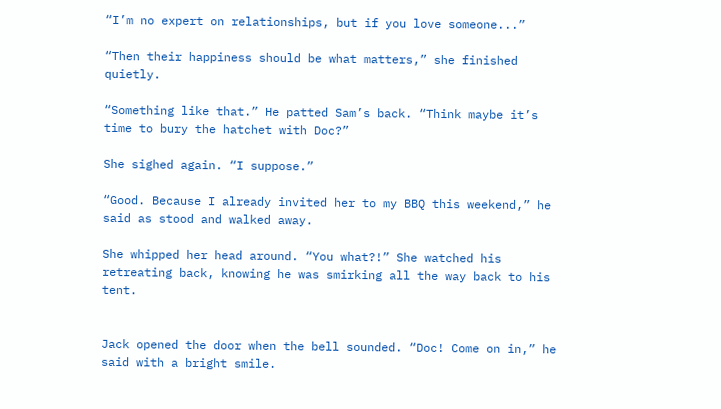“I’m no expert on relationships, but if you love someone...”

“Then their happiness should be what matters,” she finished quietly.

“Something like that.” He patted Sam’s back. “Think maybe it’s time to bury the hatchet with Doc?”

She sighed again. “I suppose.”

“Good. Because I already invited her to my BBQ this weekend,” he said as stood and walked away.

She whipped her head around. “You what?!” She watched his retreating back, knowing he was smirking all the way back to his tent.


Jack opened the door when the bell sounded. “Doc! Come on in,” he said with a bright smile.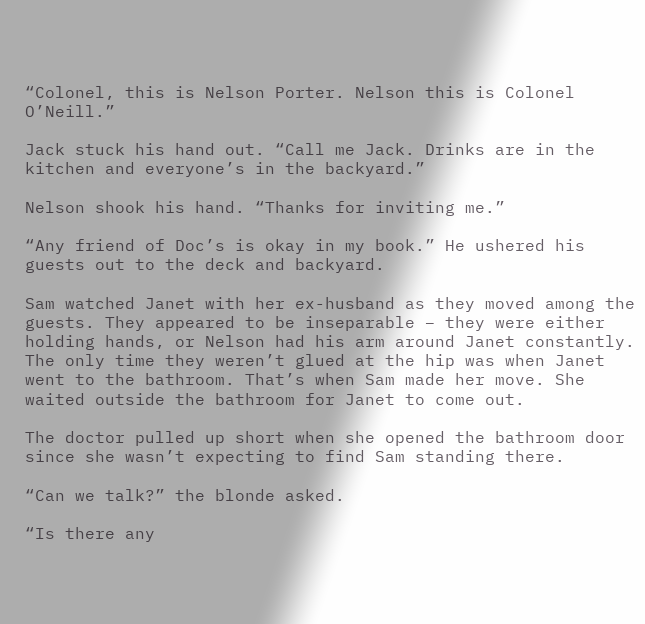“Colonel, this is Nelson Porter. Nelson this is Colonel O’Neill.”

Jack stuck his hand out. “Call me Jack. Drinks are in the kitchen and everyone’s in the backyard.”

Nelson shook his hand. “Thanks for inviting me.”

“Any friend of Doc’s is okay in my book.” He ushered his guests out to the deck and backyard.

Sam watched Janet with her ex-husband as they moved among the guests. They appeared to be inseparable – they were either holding hands, or Nelson had his arm around Janet constantly. The only time they weren’t glued at the hip was when Janet went to the bathroom. That’s when Sam made her move. She waited outside the bathroom for Janet to come out.

The doctor pulled up short when she opened the bathroom door since she wasn’t expecting to find Sam standing there.

“Can we talk?” the blonde asked.

“Is there any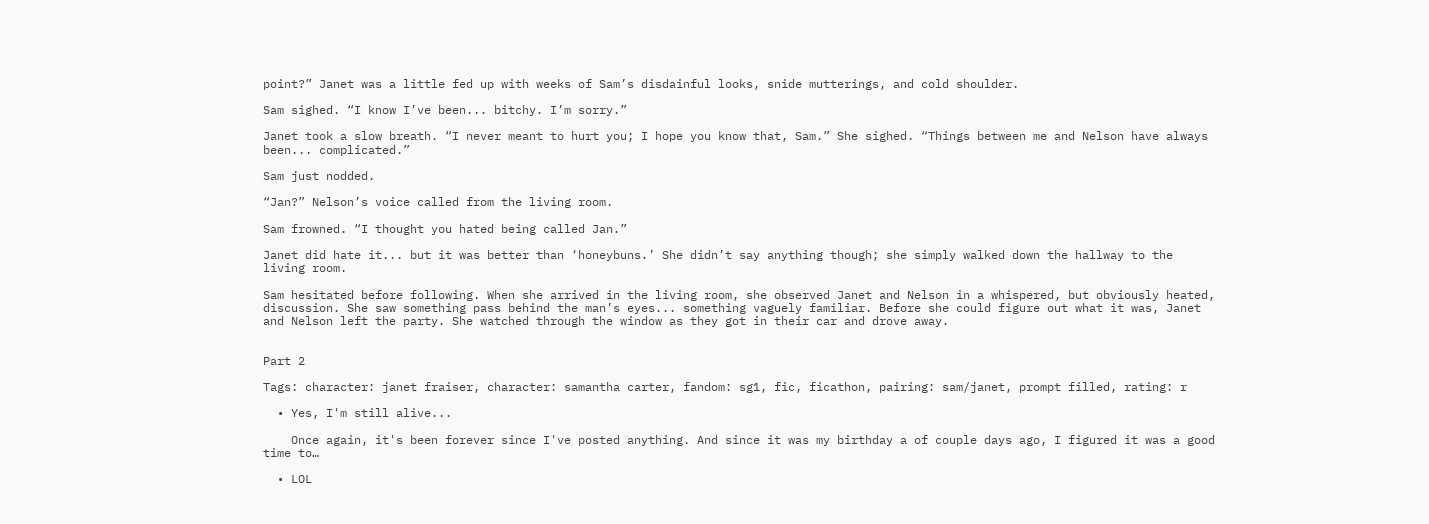point?” Janet was a little fed up with weeks of Sam’s disdainful looks, snide mutterings, and cold shoulder.

Sam sighed. “I know I’ve been... bitchy. I’m sorry.”

Janet took a slow breath. “I never meant to hurt you; I hope you know that, Sam.” She sighed. “Things between me and Nelson have always been... complicated.”

Sam just nodded.

“Jan?” Nelson’s voice called from the living room.

Sam frowned. “I thought you hated being called Jan.”

Janet did hate it... but it was better than ‘honeybuns.’ She didn’t say anything though; she simply walked down the hallway to the living room.

Sam hesitated before following. When she arrived in the living room, she observed Janet and Nelson in a whispered, but obviously heated, discussion. She saw something pass behind the man’s eyes... something vaguely familiar. Before she could figure out what it was, Janet and Nelson left the party. She watched through the window as they got in their car and drove away.


Part 2

Tags: character: janet fraiser, character: samantha carter, fandom: sg1, fic, ficathon, pairing: sam/janet, prompt filled, rating: r

  • Yes, I'm still alive...

    Once again, it's been forever since I've posted anything. And since it was my birthday a of couple days ago, I figured it was a good time to…

  • LOL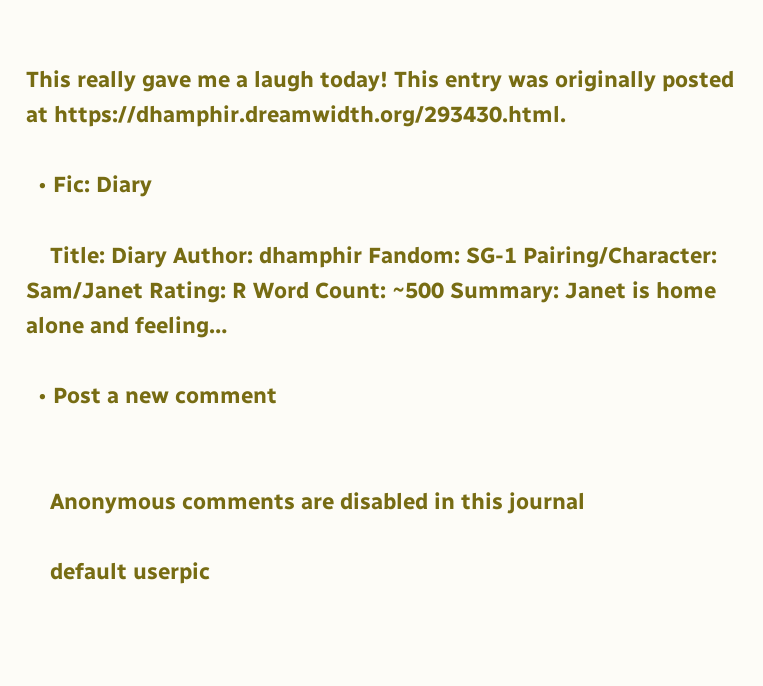This really gave me a laugh today! This entry was originally posted at https://dhamphir.dreamwidth.org/293430.html.

  • Fic: Diary

    Title: Diary Author: dhamphir Fandom: SG-1 Pairing/Character: Sam/Janet Rating: R Word Count: ~500 Summary: Janet is home alone and feeling…

  • Post a new comment


    Anonymous comments are disabled in this journal

    default userpic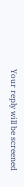Your reply will be screened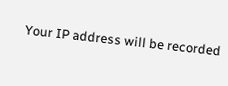Your IP address will be recorded